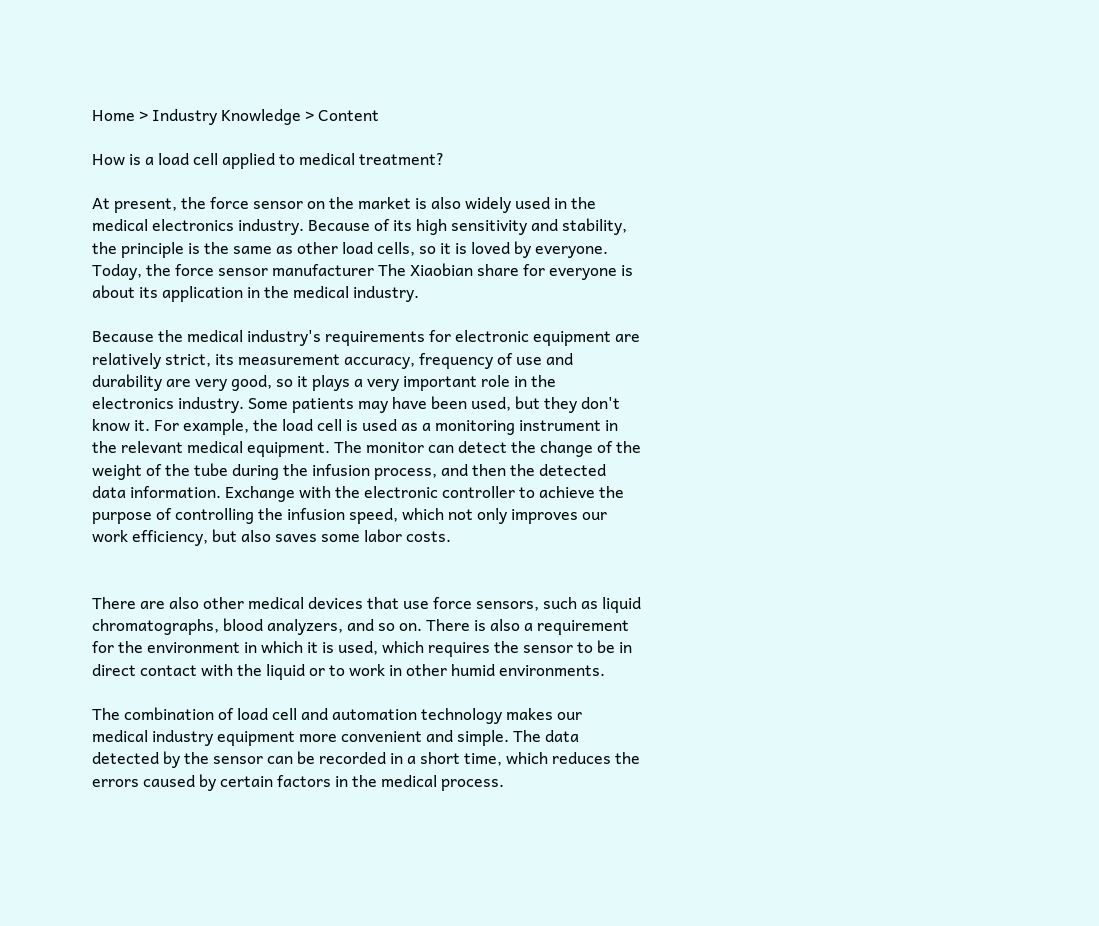Home > Industry Knowledge > Content

How is a load cell applied to medical treatment?

At present, the force sensor on the market is also widely used in the medical electronics industry. Because of its high sensitivity and stability, the principle is the same as other load cells, so it is loved by everyone. Today, the force sensor manufacturer The Xiaobian share for everyone is about its application in the medical industry.

Because the medical industry's requirements for electronic equipment are relatively strict, its measurement accuracy, frequency of use and durability are very good, so it plays a very important role in the electronics industry. Some patients may have been used, but they don't know it. For example, the load cell is used as a monitoring instrument in the relevant medical equipment. The monitor can detect the change of the weight of the tube during the infusion process, and then the detected data information. Exchange with the electronic controller to achieve the purpose of controlling the infusion speed, which not only improves our work efficiency, but also saves some labor costs.


There are also other medical devices that use force sensors, such as liquid chromatographs, blood analyzers, and so on. There is also a requirement for the environment in which it is used, which requires the sensor to be in direct contact with the liquid or to work in other humid environments.

The combination of load cell and automation technology makes our medical industry equipment more convenient and simple. The data detected by the sensor can be recorded in a short time, which reduces the errors caused by certain factors in the medical process.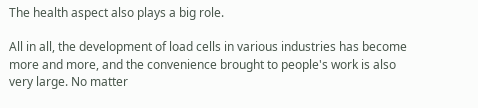The health aspect also plays a big role.

All in all, the development of load cells in various industries has become more and more, and the convenience brought to people's work is also very large. No matter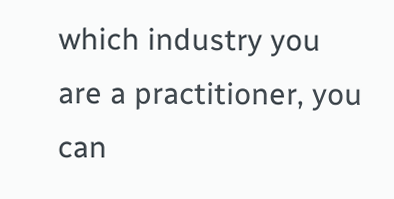which industry you are a practitioner, you can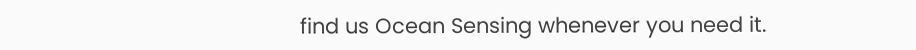find us Ocean Sensing whenever you need it.